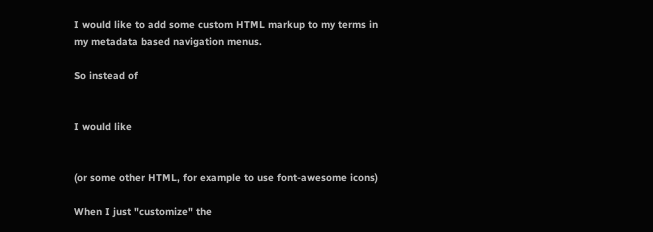I would like to add some custom HTML markup to my terms in my metadata based navigation menus.

So instead of


I would like


(or some other HTML, for example to use font-awesome icons)

When I just "customize" the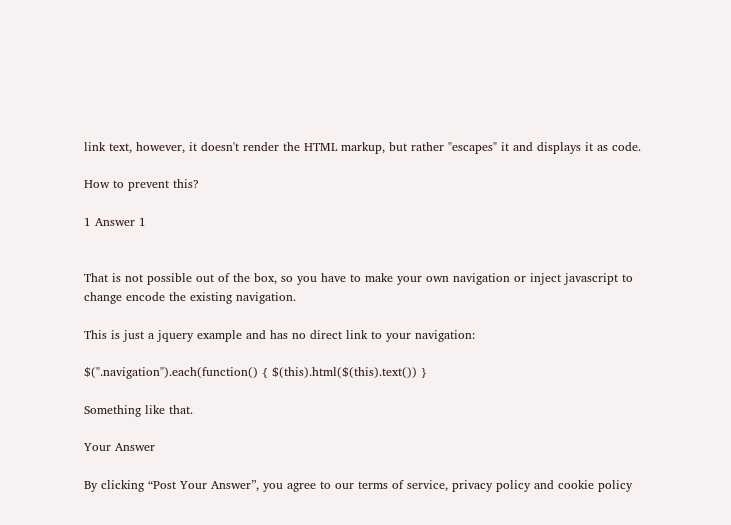link text, however, it doesn't render the HTML markup, but rather "escapes" it and displays it as code.

How to prevent this?

1 Answer 1


That is not possible out of the box, so you have to make your own navigation or inject javascript to change encode the existing navigation.

This is just a jquery example and has no direct link to your navigation:

$(".navigation").each(function() { $(this).html($(this).text()) }

Something like that.

Your Answer

By clicking “Post Your Answer”, you agree to our terms of service, privacy policy and cookie policy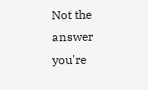Not the answer you're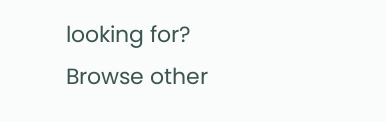looking for? Browse other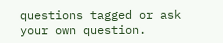questions tagged or ask your own question.